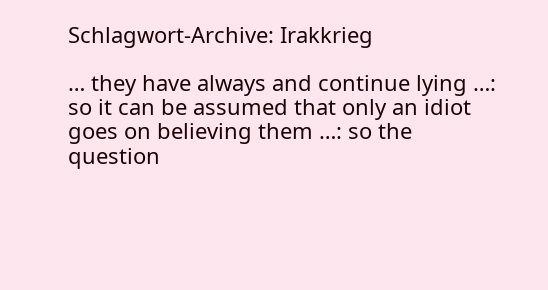Schlagwort-Archive: Irakkrieg

… they have always and continue lying …: so it can be assumed that only an idiot goes on believing them …: so the question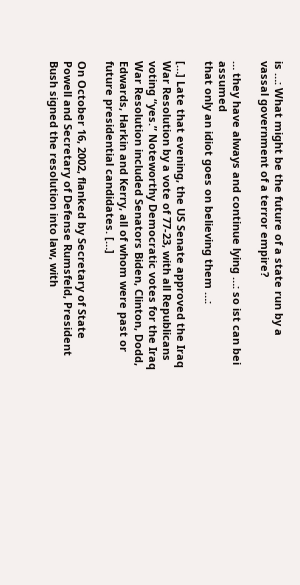is …: What might be the future of a state run by a vassal government of a terror empire?

… they have always and continue lying …: so ist can bei assumed
that only an idiot goes on believing them …:

[…] Late that evening, the US Senate approved the Iraq War Resolution by a vote of 77-23, with all Republicans voting “yes.” Noteworthy Democratic votes for the Iraq War Resolution included Senators Biden, Clinton, Dodd, Edwards, Harkin and Kerry, all of whom were past or future presidential candidates. […]

On October 16, 2002, flanked by Secretary of State Powell and Secretary of Defense Rumsfeld, President Bush signed the resolution into law, with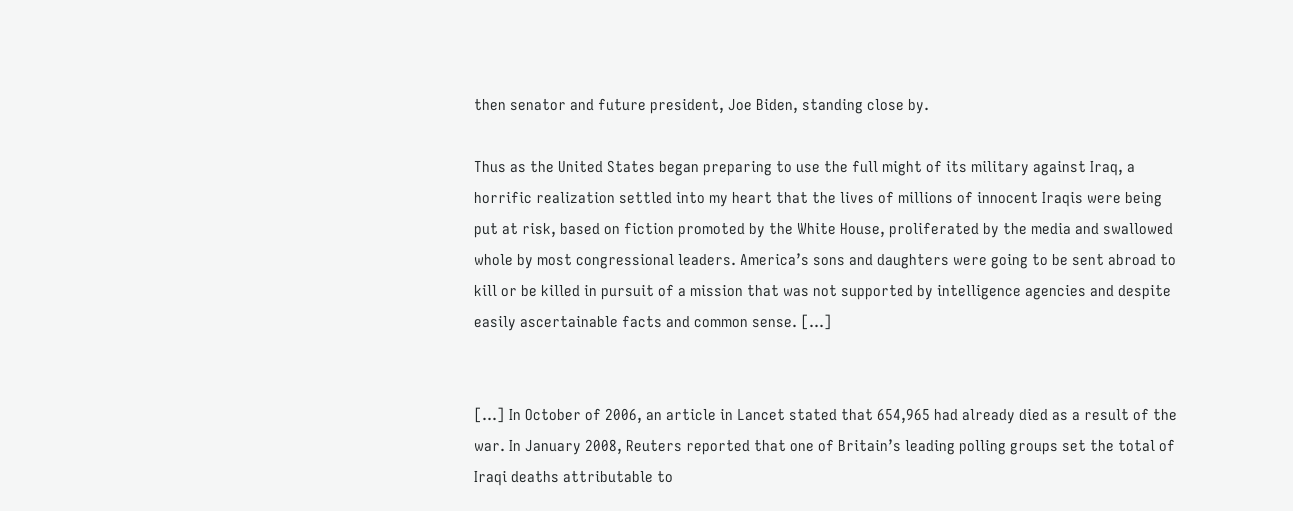then senator and future president, Joe Biden, standing close by.

Thus as the United States began preparing to use the full might of its military against Iraq, a horrific realization settled into my heart that the lives of millions of innocent Iraqis were being put at risk, based on fiction promoted by the White House, proliferated by the media and swallowed whole by most congressional leaders. America’s sons and daughters were going to be sent abroad to kill or be killed in pursuit of a mission that was not supported by intelligence agencies and despite easily ascertainable facts and common sense. […]


[…] In October of 2006, an article in Lancet stated that 654,965 had already died as a result of the war. In January 2008, Reuters reported that one of Britain’s leading polling groups set the total of Iraqi deaths attributable to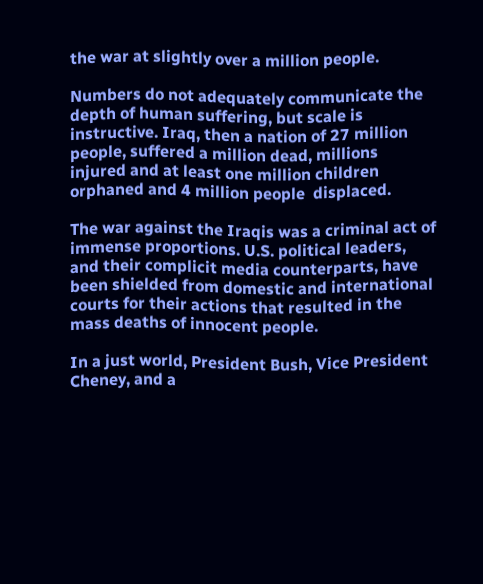the war at slightly over a million people.

Numbers do not adequately communicate the depth of human suffering, but scale is instructive. Iraq, then a nation of 27 million people, suffered a million dead, millions injured and at least one million children orphaned and 4 million people  displaced.

The war against the Iraqis was a criminal act of immense proportions. U.S. political leaders, and their complicit media counterparts, have been shielded from domestic and international courts for their actions that resulted in the mass deaths of innocent people.

In a just world, President Bush, Vice President Cheney, and a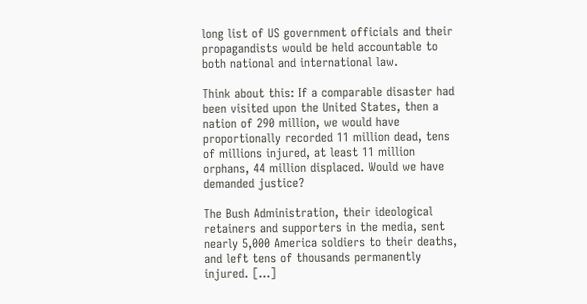long list of US government officials and their propagandists would be held accountable to both national and international law.

Think about this: If a comparable disaster had been visited upon the United States, then a nation of 290 million, we would have proportionally recorded 11 million dead, tens of millions injured, at least 11 million orphans, 44 million displaced. Would we have demanded justice?

The Bush Administration, their ideological retainers and supporters in the media, sent nearly 5,000 America soldiers to their deaths, and left tens of thousands permanently injured. […]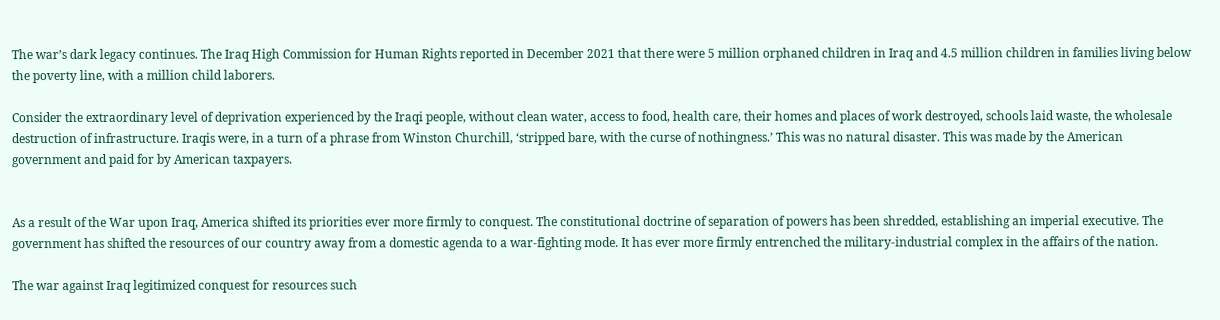The war’s dark legacy continues. The Iraq High Commission for Human Rights reported in December 2021 that there were 5 million orphaned children in Iraq and 4.5 million children in families living below the poverty line, with a million child laborers.

Consider the extraordinary level of deprivation experienced by the Iraqi people, without clean water, access to food, health care, their homes and places of work destroyed, schools laid waste, the wholesale destruction of infrastructure. Iraqis were, in a turn of a phrase from Winston Churchill, ‘stripped bare, with the curse of nothingness.’ This was no natural disaster. This was made by the American government and paid for by American taxpayers.


As a result of the War upon Iraq, America shifted its priorities ever more firmly to conquest. The constitutional doctrine of separation of powers has been shredded, establishing an imperial executive. The government has shifted the resources of our country away from a domestic agenda to a war-fighting mode. It has ever more firmly entrenched the military-industrial complex in the affairs of the nation.

The war against Iraq legitimized conquest for resources such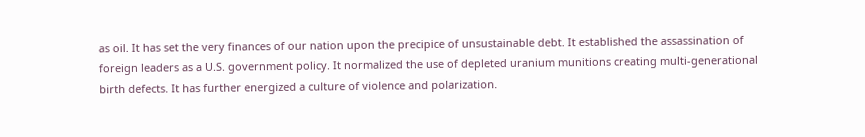as oil. It has set the very finances of our nation upon the precipice of unsustainable debt. It established the assassination of foreign leaders as a U.S. government policy. It normalized the use of depleted uranium munitions creating multi-generational birth defects. It has further energized a culture of violence and polarization.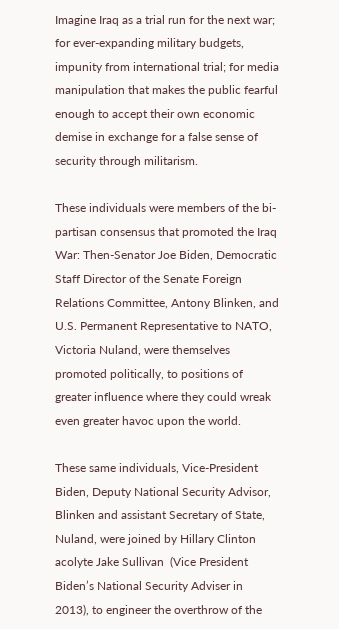Imagine Iraq as a trial run for the next war; for ever-expanding military budgets, impunity from international trial; for media manipulation that makes the public fearful enough to accept their own economic demise in exchange for a false sense of security through militarism.

These individuals were members of the bi-partisan consensus that promoted the Iraq War: Then-Senator Joe Biden, Democratic Staff Director of the Senate Foreign Relations Committee, Antony Blinken, and U.S. Permanent Representative to NATO, Victoria Nuland, were themselves promoted politically, to positions of greater influence where they could wreak even greater havoc upon the world.

These same individuals, Vice-President Biden, Deputy National Security Advisor, Blinken and assistant Secretary of State, Nuland, were joined by Hillary Clinton acolyte Jake Sullivan  (Vice President Biden’s National Security Adviser in 2013), to engineer the overthrow of the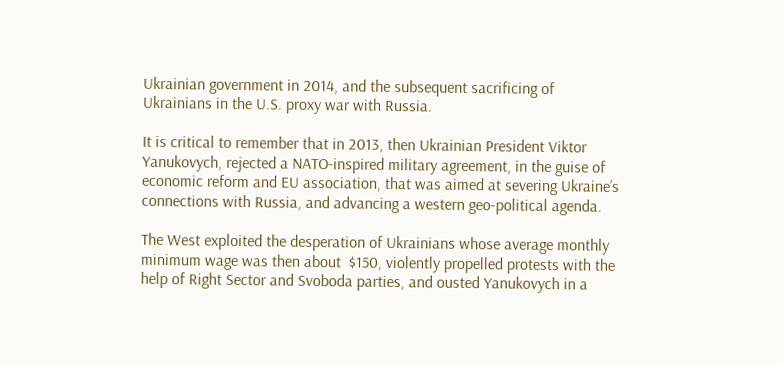Ukrainian government in 2014, and the subsequent sacrificing of Ukrainians in the U.S. proxy war with Russia.

It is critical to remember that in 2013, then Ukrainian President Viktor Yanukovych, rejected a NATO-inspired military agreement, in the guise of economic reform and EU association, that was aimed at severing Ukraine’s connections with Russia, and advancing a western geo-political agenda.

The West exploited the desperation of Ukrainians whose average monthly minimum wage was then about  $150, violently propelled protests with the help of Right Sector and Svoboda parties, and ousted Yanukovych in a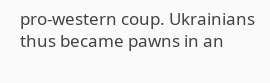pro-western coup. Ukrainians thus became pawns in an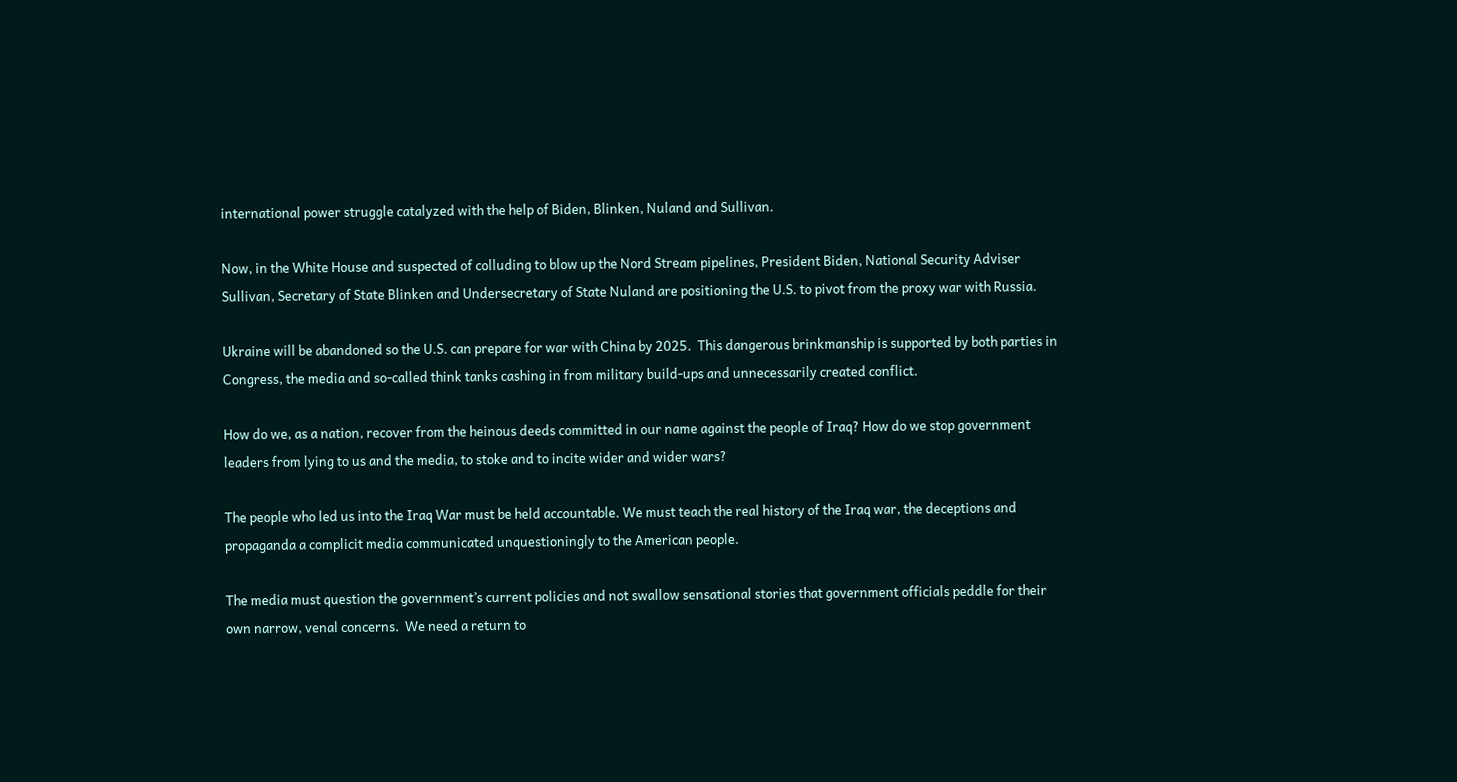international power struggle catalyzed with the help of Biden, Blinken, Nuland and Sullivan.

Now, in the White House and suspected of colluding to blow up the Nord Stream pipelines, President Biden, National Security Adviser Sullivan, Secretary of State Blinken and Undersecretary of State Nuland are positioning the U.S. to pivot from the proxy war with Russia.

Ukraine will be abandoned so the U.S. can prepare for war with China by 2025.  This dangerous brinkmanship is supported by both parties in Congress, the media and so-called think tanks cashing in from military build-ups and unnecessarily created conflict.

How do we, as a nation, recover from the heinous deeds committed in our name against the people of Iraq? How do we stop government leaders from lying to us and the media, to stoke and to incite wider and wider wars?

The people who led us into the Iraq War must be held accountable. We must teach the real history of the Iraq war, the deceptions and propaganda a complicit media communicated unquestioningly to the American people.

The media must question the government’s current policies and not swallow sensational stories that government officials peddle for their own narrow, venal concerns.  We need a return to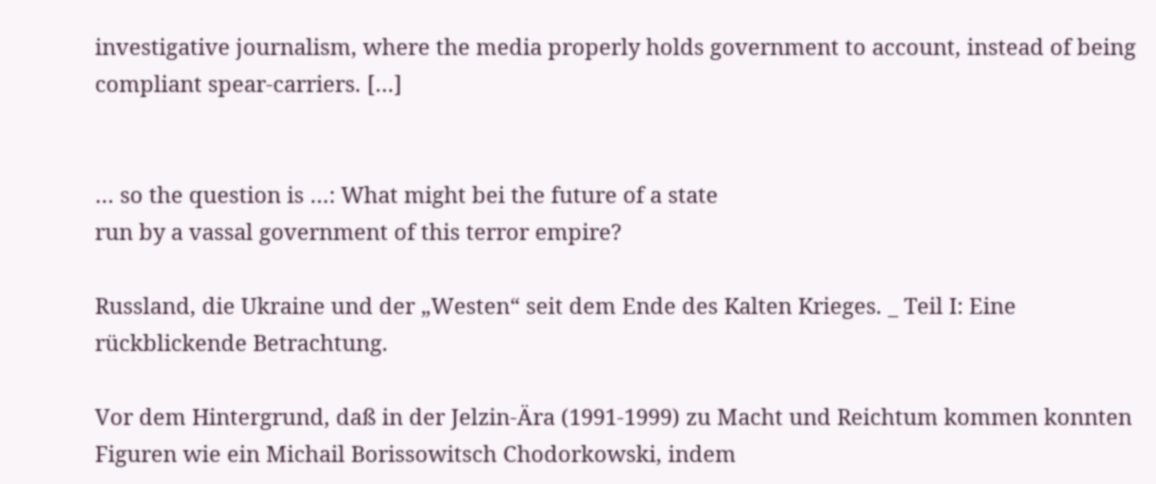investigative journalism, where the media properly holds government to account, instead of being compliant spear-carriers. […]


… so the question is …: What might bei the future of a state
run by a vassal government of this terror empire?

Russland, die Ukraine und der „Westen“ seit dem Ende des Kalten Krieges. _ Teil I: Eine rückblickende Betrachtung.

Vor dem Hintergrund, daß in der Jelzin-Ära (1991-1999) zu Macht und Reichtum kommen konnten Figuren wie ein Michail Borissowitsch Chodorkowski, indem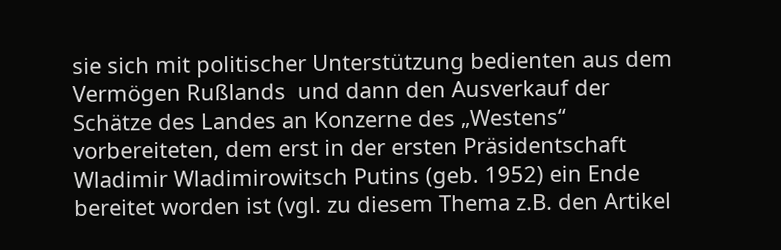sie sich mit politischer Unterstützung bedienten aus dem Vermögen Rußlands  und dann den Ausverkauf der Schätze des Landes an Konzerne des „Westens“ vorbereiteten, dem erst in der ersten Präsidentschaft Wladimir Wladimirowitsch Putins (geb. 1952) ein Ende bereitet worden ist (vgl. zu diesem Thema z.B. den Artikel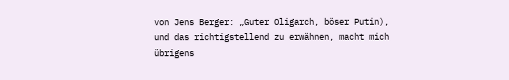von Jens Berger: „Guter Oligarch, böser Putin), und das richtigstellend zu erwähnen, macht mich übrigens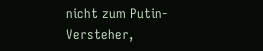nicht zum Putin-Versteher,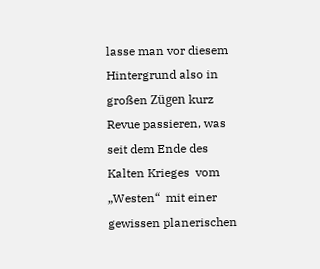lasse man vor diesem Hintergrund also in großen Zügen kurz Revue passieren, was seit dem Ende des Kalten Krieges  vom „Westen“  mit einer gewissen planerischen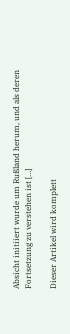Absicht initiiert wurde um Rußland herum, und als deren Fortsetzung zu verstehen ist […]

Dieser Artikel wird komplett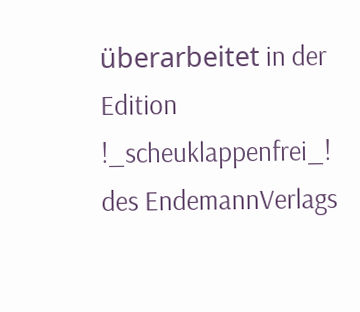überarbeitet in der Edition !_scheuklappenfrei_! des EndemannVerlags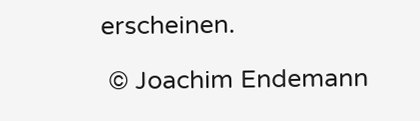erscheinen.

 © Joachim Endemann